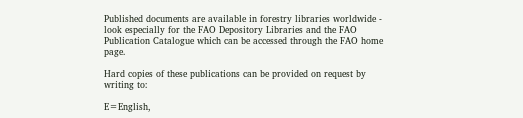Published documents are available in forestry libraries worldwide - look especially for the FAO Depository Libraries and the FAO Publication Catalogue which can be accessed through the FAO home page.

Hard copies of these publications can be provided on request by writing to:

E=English,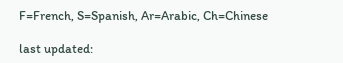F=French, S=Spanish, Ar=Arabic, Ch=Chinese

last updated: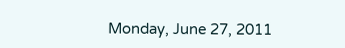Monday, June 27, 2011